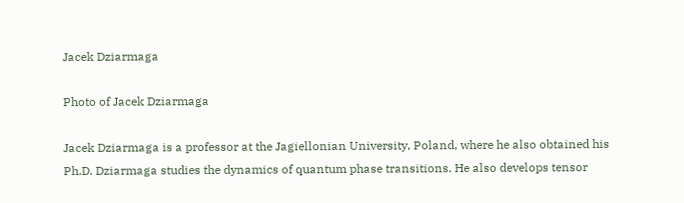Jacek Dziarmaga

Photo of Jacek Dziarmaga

Jacek Dziarmaga is a professor at the Jagiellonian University, Poland, where he also obtained his Ph.D. Dziarmaga studies the dynamics of quantum phase transitions. He also develops tensor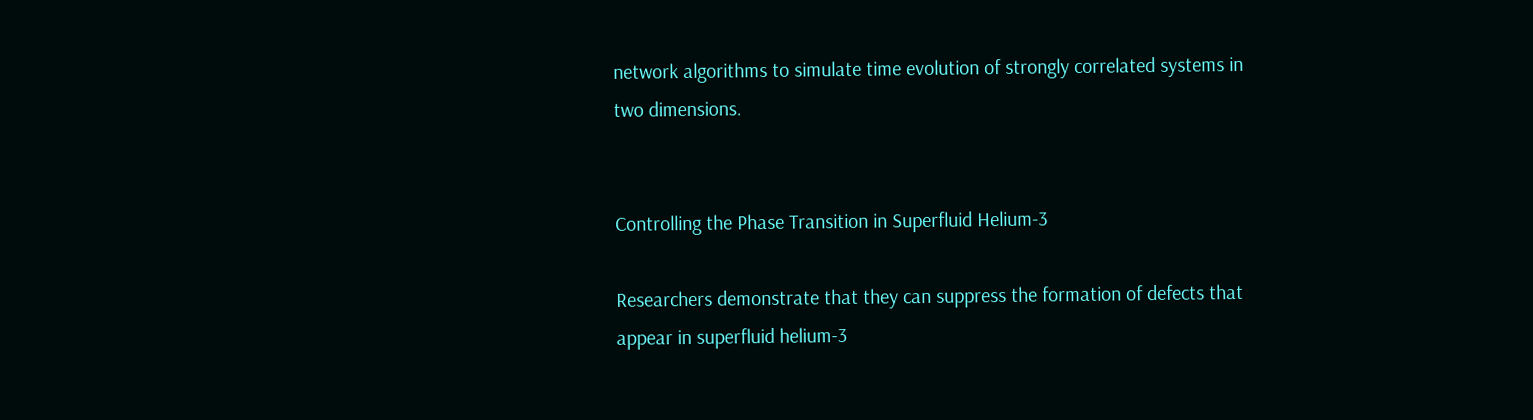network algorithms to simulate time evolution of strongly correlated systems in two dimensions.


Controlling the Phase Transition in Superfluid Helium-3

Researchers demonstrate that they can suppress the formation of defects that appear in superfluid helium-3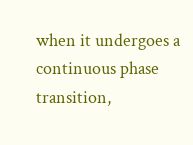when it undergoes a continuous phase transition,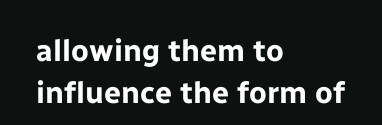allowing them to influence the form of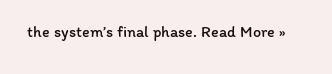the system’s final phase. Read More »